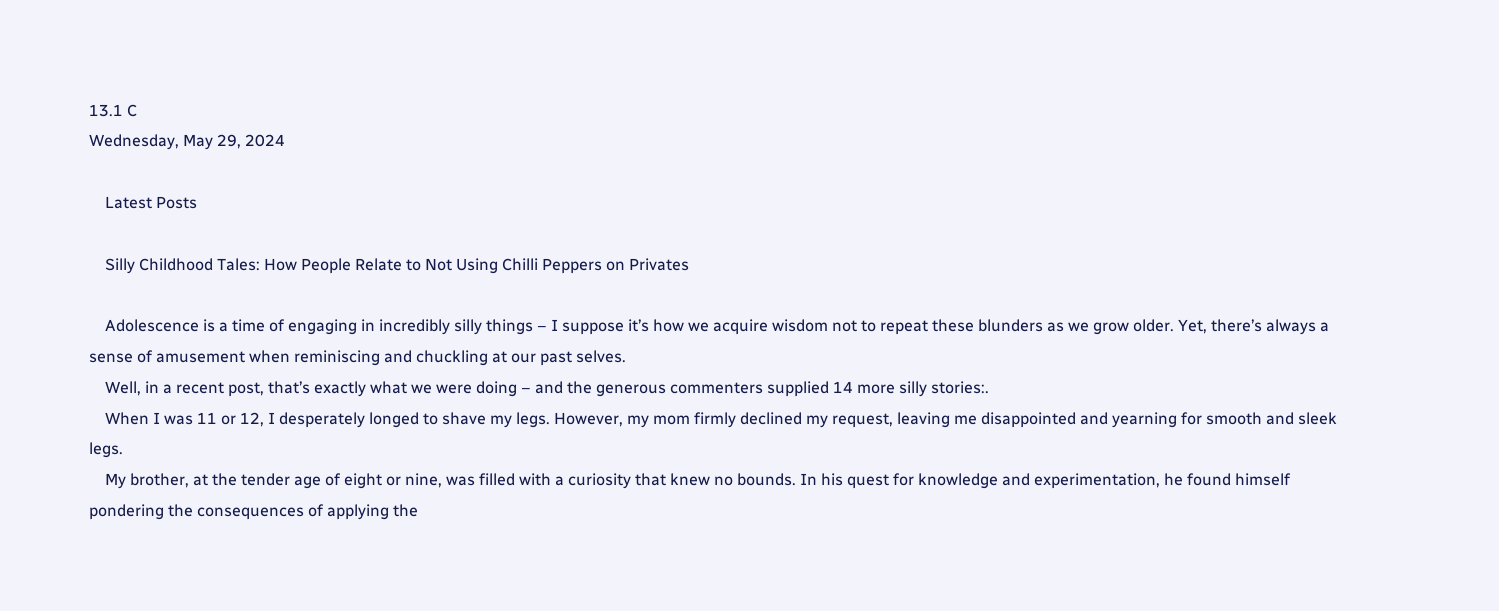13.1 C
Wednesday, May 29, 2024

    Latest Posts

    Silly Childhood Tales: How People Relate to Not Using Chilli Peppers on Privates

    Adolescence is a time of engaging in incredibly silly things – I suppose it’s how we acquire wisdom not to repeat these blunders as we grow older. Yet, there’s always a sense of amusement when reminiscing and chuckling at our past selves.
    Well, in a recent post, that’s exactly what we were doing – and the generous commenters supplied 14 more silly stories:.
    When I was 11 or 12, I desperately longed to shave my legs. However, my mom firmly declined my request, leaving me disappointed and yearning for smooth and sleek legs.
    My brother, at the tender age of eight or nine, was filled with a curiosity that knew no bounds. In his quest for knowledge and experimentation, he found himself pondering the consequences of applying the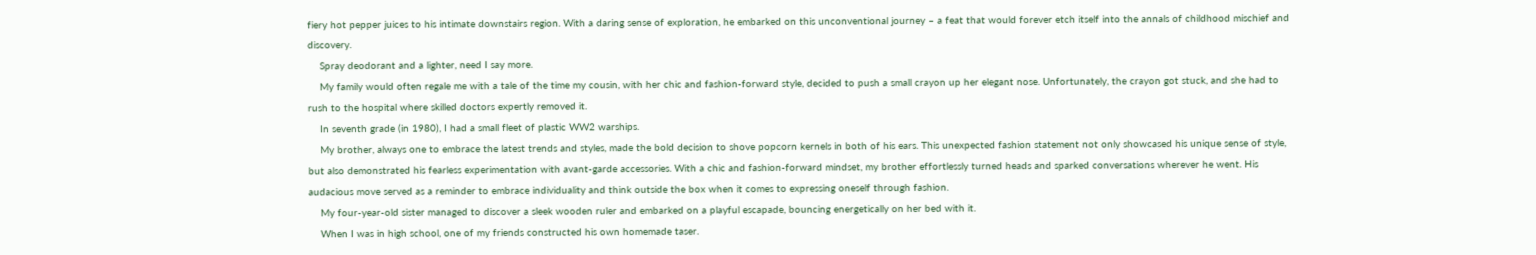fiery hot pepper juices to his intimate downstairs region. With a daring sense of exploration, he embarked on this unconventional journey – a feat that would forever etch itself into the annals of childhood mischief and discovery.
    Spray deodorant and a lighter, need I say more.
    My family would often regale me with a tale of the time my cousin, with her chic and fashion-forward style, decided to push a small crayon up her elegant nose. Unfortunately, the crayon got stuck, and she had to rush to the hospital where skilled doctors expertly removed it.
    In seventh grade (in 1980), I had a small fleet of plastic WW2 warships.
    My brother, always one to embrace the latest trends and styles, made the bold decision to shove popcorn kernels in both of his ears. This unexpected fashion statement not only showcased his unique sense of style, but also demonstrated his fearless experimentation with avant-garde accessories. With a chic and fashion-forward mindset, my brother effortlessly turned heads and sparked conversations wherever he went. His audacious move served as a reminder to embrace individuality and think outside the box when it comes to expressing oneself through fashion.
    My four-year-old sister managed to discover a sleek wooden ruler and embarked on a playful escapade, bouncing energetically on her bed with it.
    When I was in high school, one of my friends constructed his own homemade taser.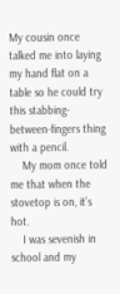My cousin once talked me into laying my hand flat on a table so he could try this stabbing-between-fingers thing with a pencil.
    My mom once told me that when the stovetop is on, it’s hot.
    I was sevenish in school and my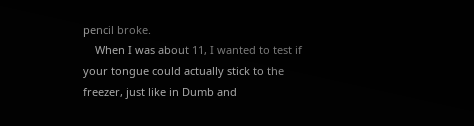pencil broke.
    When I was about 11, I wanted to test if your tongue could actually stick to the freezer, just like in Dumb and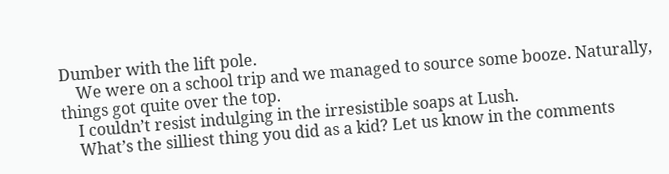Dumber with the lift pole.
    We were on a school trip and we managed to source some booze. Naturally, things got quite over the top.
    I couldn’t resist indulging in the irresistible soaps at Lush.
    What’s the silliest thing you did as a kid? Let us know in the comments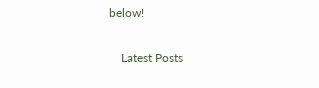below!

    Latest Posts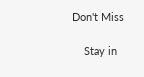Don't Miss

    Stay in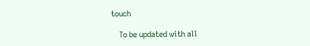touch

    To be updated with all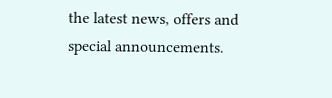the latest news, offers and special announcements.